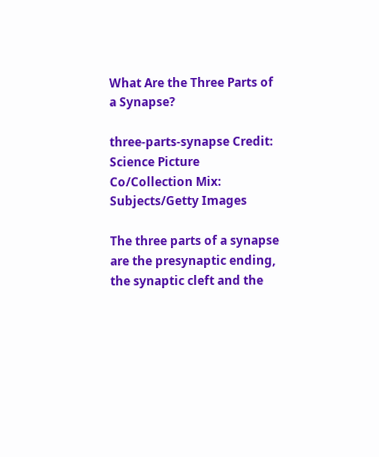What Are the Three Parts of a Synapse?

three-parts-synapse Credit: Science Picture Co/Collection Mix: Subjects/Getty Images

The three parts of a synapse are the presynaptic ending, the synaptic cleft and the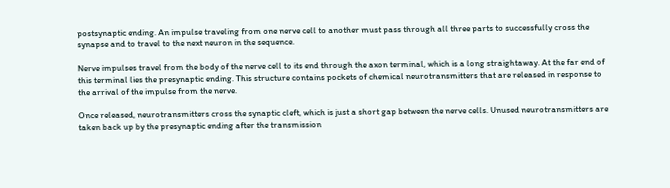postsynaptic ending. An impulse traveling from one nerve cell to another must pass through all three parts to successfully cross the synapse and to travel to the next neuron in the sequence.

Nerve impulses travel from the body of the nerve cell to its end through the axon terminal, which is a long straightaway. At the far end of this terminal lies the presynaptic ending. This structure contains pockets of chemical neurotransmitters that are released in response to the arrival of the impulse from the nerve.

Once released, neurotransmitters cross the synaptic cleft, which is just a short gap between the nerve cells. Unused neurotransmitters are taken back up by the presynaptic ending after the transmission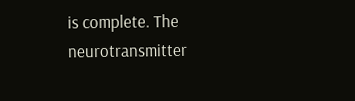is complete. The neurotransmitter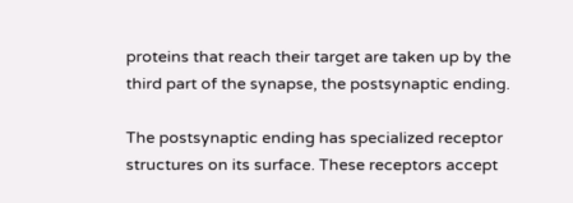proteins that reach their target are taken up by the third part of the synapse, the postsynaptic ending.

The postsynaptic ending has specialized receptor structures on its surface. These receptors accept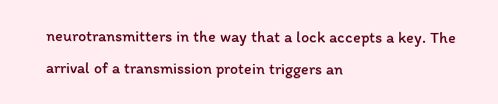neurotransmitters in the way that a lock accepts a key. The arrival of a transmission protein triggers an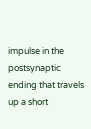impulse in the postsynaptic ending that travels up a short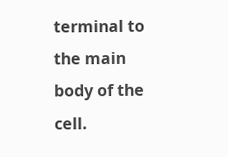terminal to the main body of the cell.